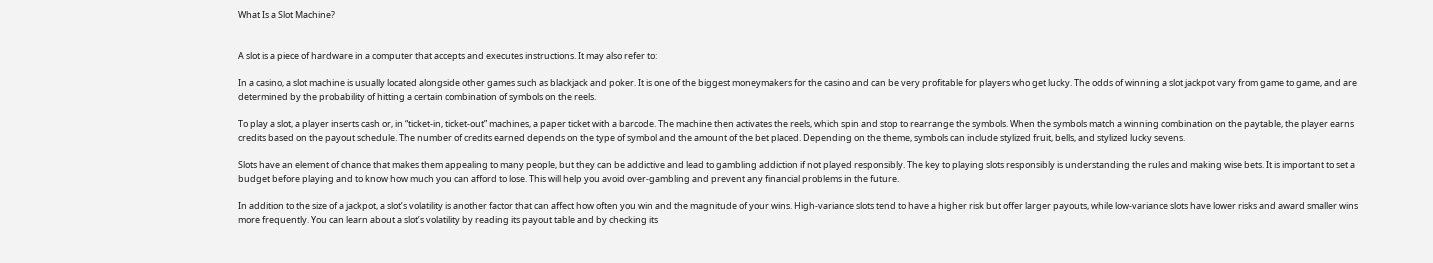What Is a Slot Machine?


A slot is a piece of hardware in a computer that accepts and executes instructions. It may also refer to:

In a casino, a slot machine is usually located alongside other games such as blackjack and poker. It is one of the biggest moneymakers for the casino and can be very profitable for players who get lucky. The odds of winning a slot jackpot vary from game to game, and are determined by the probability of hitting a certain combination of symbols on the reels.

To play a slot, a player inserts cash or, in “ticket-in, ticket-out” machines, a paper ticket with a barcode. The machine then activates the reels, which spin and stop to rearrange the symbols. When the symbols match a winning combination on the paytable, the player earns credits based on the payout schedule. The number of credits earned depends on the type of symbol and the amount of the bet placed. Depending on the theme, symbols can include stylized fruit, bells, and stylized lucky sevens.

Slots have an element of chance that makes them appealing to many people, but they can be addictive and lead to gambling addiction if not played responsibly. The key to playing slots responsibly is understanding the rules and making wise bets. It is important to set a budget before playing and to know how much you can afford to lose. This will help you avoid over-gambling and prevent any financial problems in the future.

In addition to the size of a jackpot, a slot’s volatility is another factor that can affect how often you win and the magnitude of your wins. High-variance slots tend to have a higher risk but offer larger payouts, while low-variance slots have lower risks and award smaller wins more frequently. You can learn about a slot’s volatility by reading its payout table and by checking its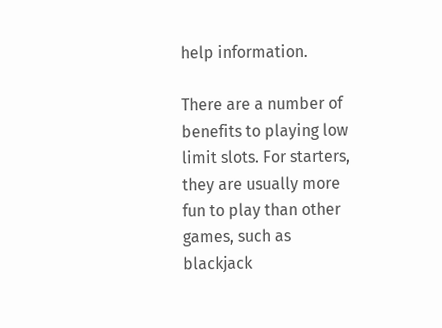help information.

There are a number of benefits to playing low limit slots. For starters, they are usually more fun to play than other games, such as blackjack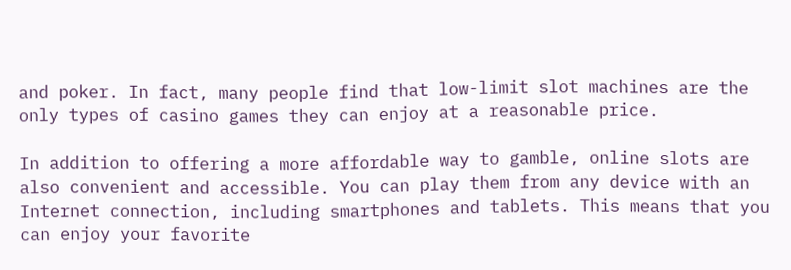and poker. In fact, many people find that low-limit slot machines are the only types of casino games they can enjoy at a reasonable price.

In addition to offering a more affordable way to gamble, online slots are also convenient and accessible. You can play them from any device with an Internet connection, including smartphones and tablets. This means that you can enjoy your favorite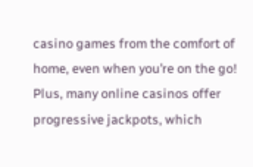casino games from the comfort of home, even when you’re on the go! Plus, many online casinos offer progressive jackpots, which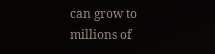can grow to millions of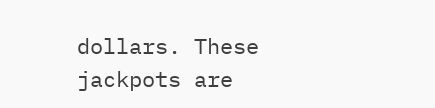dollars. These jackpots are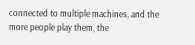connected to multiple machines, and the more people play them, the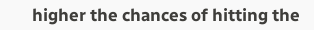higher the chances of hitting the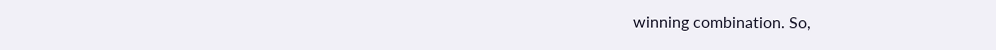winning combination. So,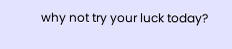why not try your luck today?